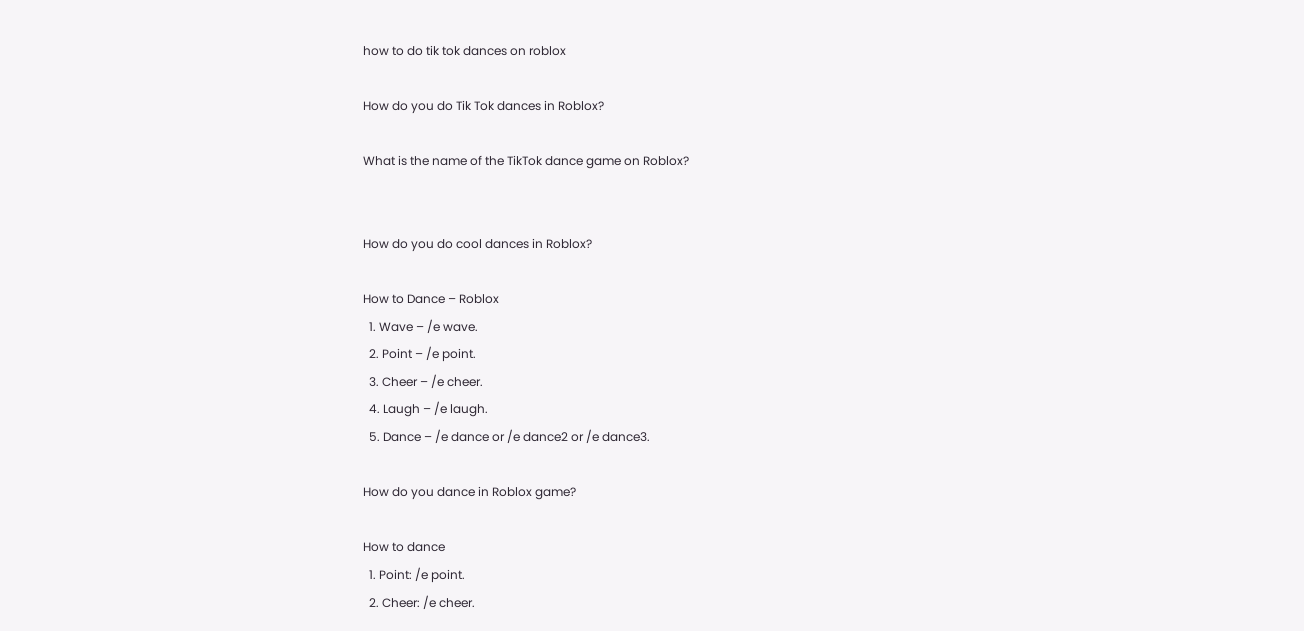how to do tik tok dances on roblox

How do you do Tik Tok dances in Roblox?

What is the name of the TikTok dance game on Roblox?


How do you do cool dances in Roblox?

How to Dance – Roblox
  1. Wave – /e wave.
  2. Point – /e point.
  3. Cheer – /e cheer.
  4. Laugh – /e laugh.
  5. Dance – /e dance or /e dance2 or /e dance3.

How do you dance in Roblox game?

How to dance
  1. Point: /e point.
  2. Cheer: /e cheer.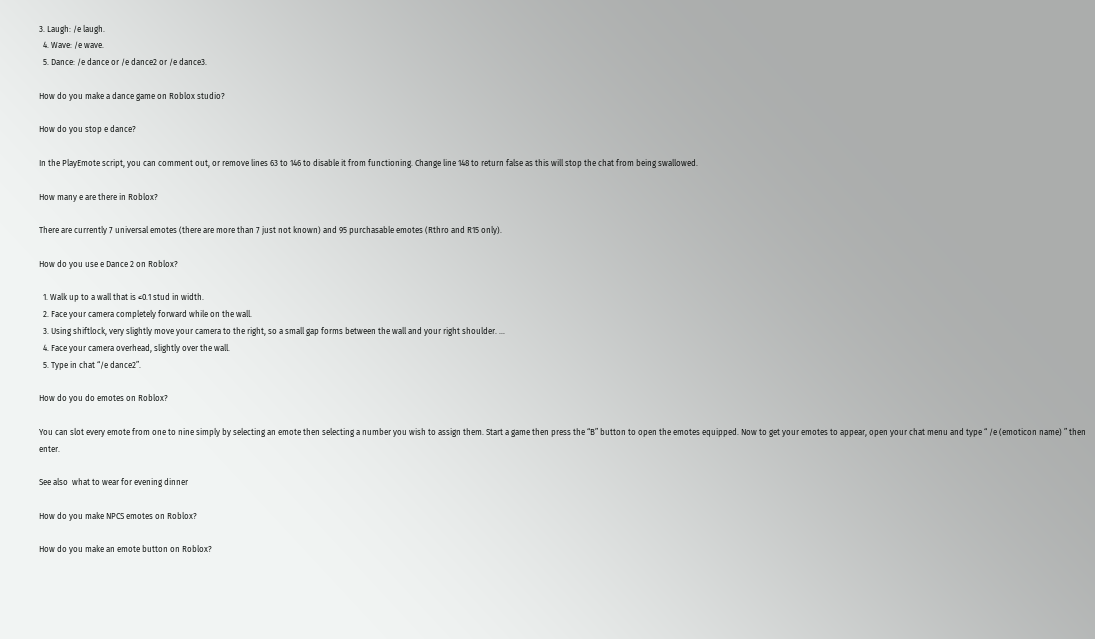3. Laugh: /e laugh.
  4. Wave: /e wave.
  5. Dance: /e dance or /e dance2 or /e dance3.

How do you make a dance game on Roblox studio?

How do you stop e dance?

In the PlayEmote script, you can comment out, or remove lines 63 to 146 to disable it from functioning. Change line 148 to return false as this will stop the chat from being swallowed.

How many e are there in Roblox?

There are currently 7 universal emotes (there are more than 7 just not known) and 95 purchasable emotes (Rthro and R15 only).

How do you use e Dance 2 on Roblox?

  1. Walk up to a wall that is ≤0.1 stud in width.
  2. Face your camera completely forward while on the wall.
  3. Using shiftlock, very slightly move your camera to the right, so a small gap forms between the wall and your right shoulder. …
  4. Face your camera overhead, slightly over the wall.
  5. Type in chat “/e dance2”.

How do you do emotes on Roblox?

You can slot every emote from one to nine simply by selecting an emote then selecting a number you wish to assign them. Start a game then press the “B” button to open the emotes equipped. Now to get your emotes to appear, open your chat menu and type “ /e (emoticon name) ” then enter.

See also  what to wear for evening dinner

How do you make NPCS emotes on Roblox?

How do you make an emote button on Roblox?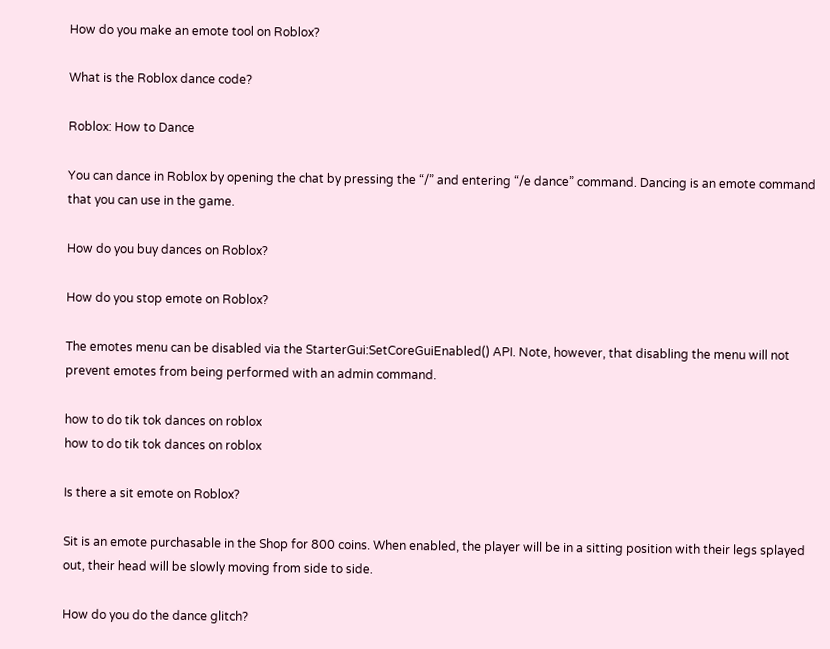How do you make an emote tool on Roblox?

What is the Roblox dance code?

Roblox: How to Dance

You can dance in Roblox by opening the chat by pressing the “/” and entering “/e dance” command. Dancing is an emote command that you can use in the game.

How do you buy dances on Roblox?

How do you stop emote on Roblox?

The emotes menu can be disabled via the StarterGui:SetCoreGuiEnabled() API. Note, however, that disabling the menu will not prevent emotes from being performed with an admin command.

how to do tik tok dances on roblox
how to do tik tok dances on roblox

Is there a sit emote on Roblox?

Sit is an emote purchasable in the Shop for 800 coins. When enabled, the player will be in a sitting position with their legs splayed out, their head will be slowly moving from side to side.

How do you do the dance glitch?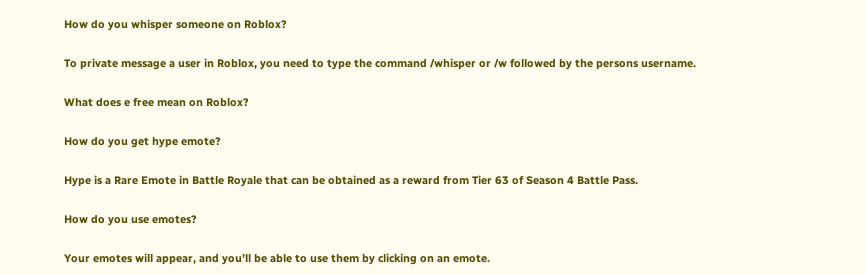How do you whisper someone on Roblox?

To private message a user in Roblox, you need to type the command /whisper or /w followed by the persons username.

What does e free mean on Roblox?

How do you get hype emote?

Hype is a Rare Emote in Battle Royale that can be obtained as a reward from Tier 63 of Season 4 Battle Pass.

How do you use emotes?

Your emotes will appear, and you’ll be able to use them by clicking on an emote.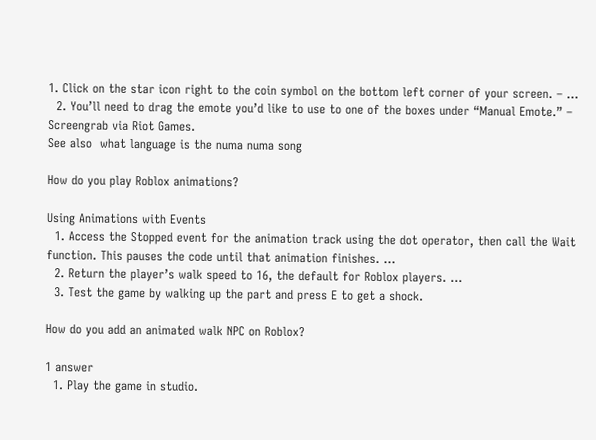1. Click on the star icon right to the coin symbol on the bottom left corner of your screen. – …
  2. You’ll need to drag the emote you’d like to use to one of the boxes under “Manual Emote.” – Screengrab via Riot Games.
See also  what language is the numa numa song

How do you play Roblox animations?

Using Animations with Events
  1. Access the Stopped event for the animation track using the dot operator, then call the Wait function. This pauses the code until that animation finishes. …
  2. Return the player’s walk speed to 16, the default for Roblox players. …
  3. Test the game by walking up the part and press E to get a shock.

How do you add an animated walk NPC on Roblox?

1 answer
  1. Play the game in studio.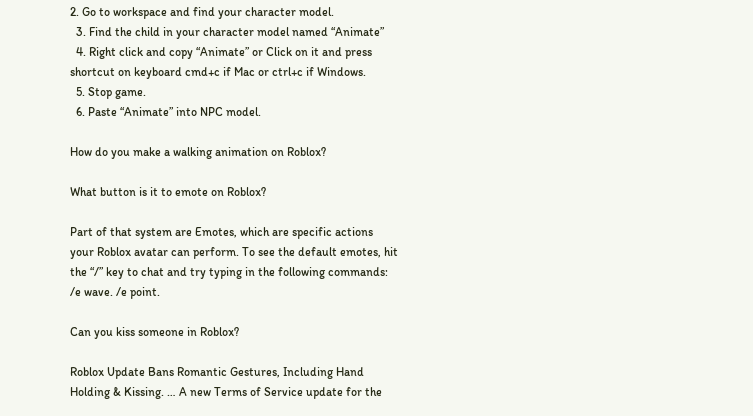2. Go to workspace and find your character model.
  3. Find the child in your character model named “Animate”
  4. Right click and copy “Animate” or Click on it and press shortcut on keyboard cmd+c if Mac or ctrl+c if Windows.
  5. Stop game.
  6. Paste “Animate” into NPC model.

How do you make a walking animation on Roblox?

What button is it to emote on Roblox?

Part of that system are Emotes, which are specific actions your Roblox avatar can perform. To see the default emotes, hit the “/” key to chat and try typing in the following commands: /e wave. /e point.

Can you kiss someone in Roblox?

Roblox Update Bans Romantic Gestures, Including Hand Holding & Kissing. … A new Terms of Service update for the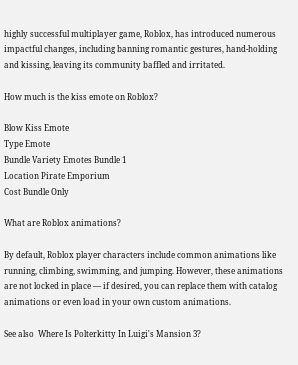highly successful multiplayer game, Roblox, has introduced numerous impactful changes, including banning romantic gestures, hand-holding and kissing, leaving its community baffled and irritated.

How much is the kiss emote on Roblox?

Blow Kiss Emote
Type Emote
Bundle Variety Emotes Bundle 1
Location Pirate Emporium
Cost Bundle Only

What are Roblox animations?

By default, Roblox player characters include common animations like running, climbing, swimming, and jumping. However, these animations are not locked in place — if desired, you can replace them with catalog animations or even load in your own custom animations.

See also  Where Is Polterkitty In Luigi's Mansion 3?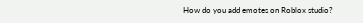How do you add emotes on Roblox studio?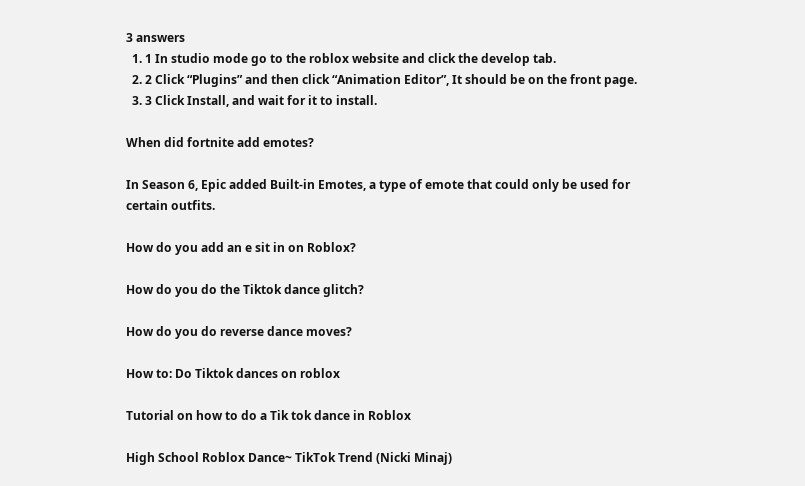3 answers
  1. 1 In studio mode go to the roblox website and click the develop tab.
  2. 2 Click “Plugins” and then click “Animation Editor”, It should be on the front page.
  3. 3 Click Install, and wait for it to install.

When did fortnite add emotes?

In Season 6, Epic added Built-in Emotes, a type of emote that could only be used for certain outfits.

How do you add an e sit in on Roblox?

How do you do the Tiktok dance glitch?

How do you do reverse dance moves?

How to: Do Tiktok dances on roblox

Tutorial on how to do a Tik tok dance in Roblox

High School Roblox Dance~ TikTok Trend (Nicki Minaj)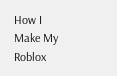How I Make My Roblox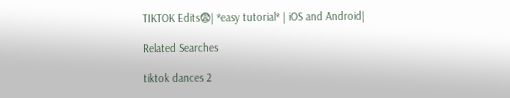TIKTOK Edits😨| *easy tutorial* | iOS and Android|

Related Searches

tiktok dances 2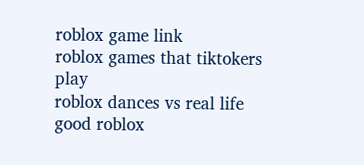roblox game link
roblox games that tiktokers play
roblox dances vs real life
good roblox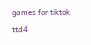games for tiktok
ttd4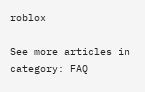roblox

See more articles in category: FAQ